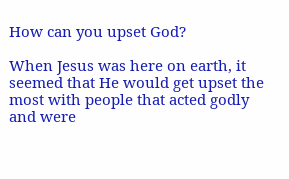How can you upset God?

When Jesus was here on earth, it seemed that He would get upset the most with people that acted godly and were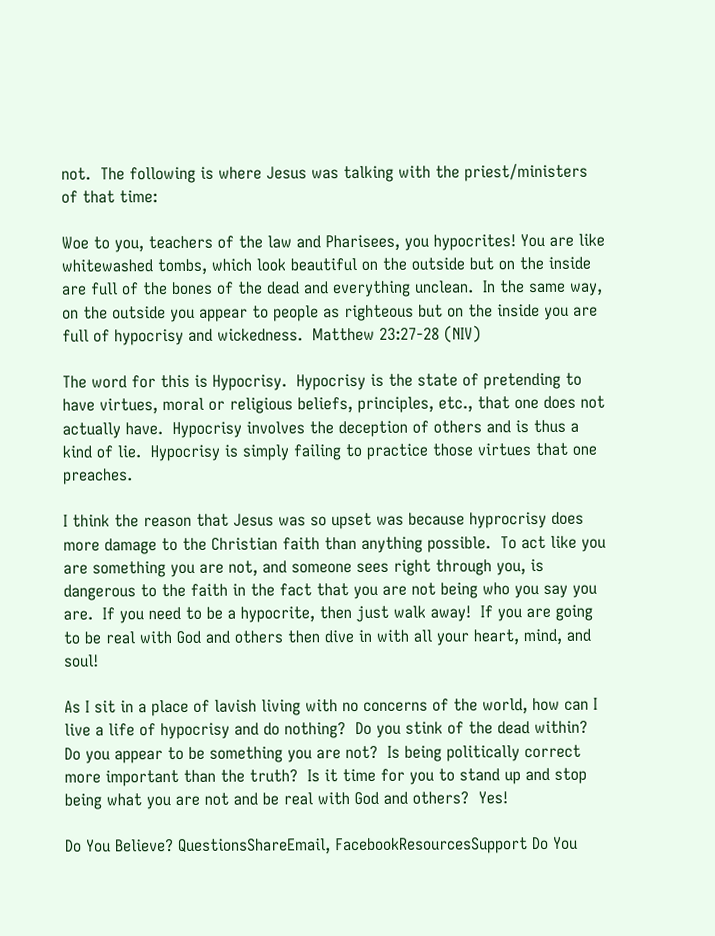not.  The following is where Jesus was talking with the priest/ministers of that time:

Woe to you, teachers of the law and Pharisees, you hypocrites! You are like whitewashed tombs, which look beautiful on the outside but on the inside are full of the bones of the dead and everything unclean.  In the same way, on the outside you appear to people as righteous but on the inside you are full of hypocrisy and wickedness.  Matthew 23:27-28 (NIV)

The word for this is Hypocrisy.  Hypocrisy is the state of pretending to have virtues, moral or religious beliefs, principles, etc., that one does not actually have.  Hypocrisy involves the deception of others and is thus a kind of lie.  Hypocrisy is simply failing to practice those virtues that one preaches.

I think the reason that Jesus was so upset was because hyprocrisy does more damage to the Christian faith than anything possible.  To act like you are something you are not, and someone sees right through you, is dangerous to the faith in the fact that you are not being who you say you are.  If you need to be a hypocrite, then just walk away!  If you are going to be real with God and others then dive in with all your heart, mind, and soul!

As I sit in a place of lavish living with no concerns of the world, how can I live a life of hypocrisy and do nothing?  Do you stink of the dead within?  Do you appear to be something you are not?  Is being politically correct more important than the truth?  Is it time for you to stand up and stop being what you are not and be real with God and others?  Yes!

Do You Believe? QuestionsShareEmail, FacebookResourcesSupport Do You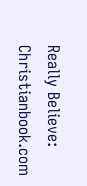Really Believe: Christianbook.com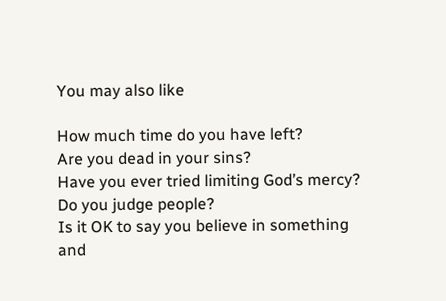You may also like

How much time do you have left?
Are you dead in your sins?
Have you ever tried limiting God’s mercy? Do you judge people?
Is it OK to say you believe in something and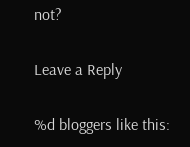not?

Leave a Reply

%d bloggers like this: